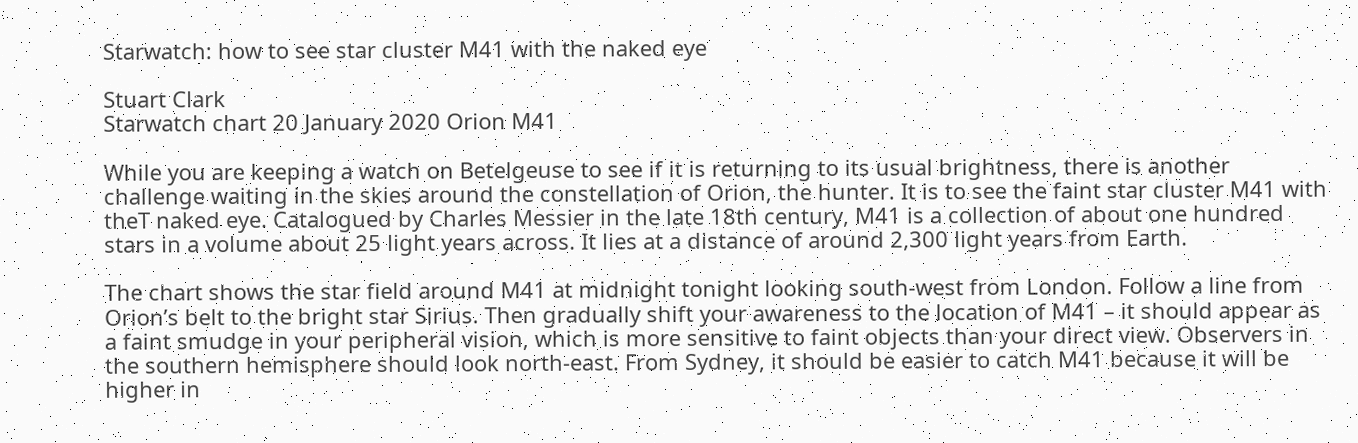Starwatch: how to see star cluster M41 with the naked eye

Stuart Clark
Starwatch chart 20 January 2020 Orion M41

While you are keeping a watch on Betelgeuse to see if it is returning to its usual brightness, there is another challenge waiting in the skies around the constellation of Orion, the hunter. It is to see the faint star cluster M41 with theT naked eye. Catalogued by Charles Messier in the late 18th century, M41 is a collection of about one hundred stars in a volume about 25 light years across. It lies at a distance of around 2,300 light years from Earth.

The chart shows the star field around M41 at midnight tonight looking south-west from London. Follow a line from Orion’s belt to the bright star Sirius. Then gradually shift your awareness to the location of M41 – it should appear as a faint smudge in your peripheral vision, which is more sensitive to faint objects than your direct view. Observers in the southern hemisphere should look north-east. From Sydney, it should be easier to catch M41 because it will be higher in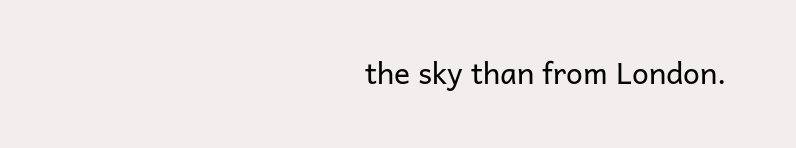the sky than from London.